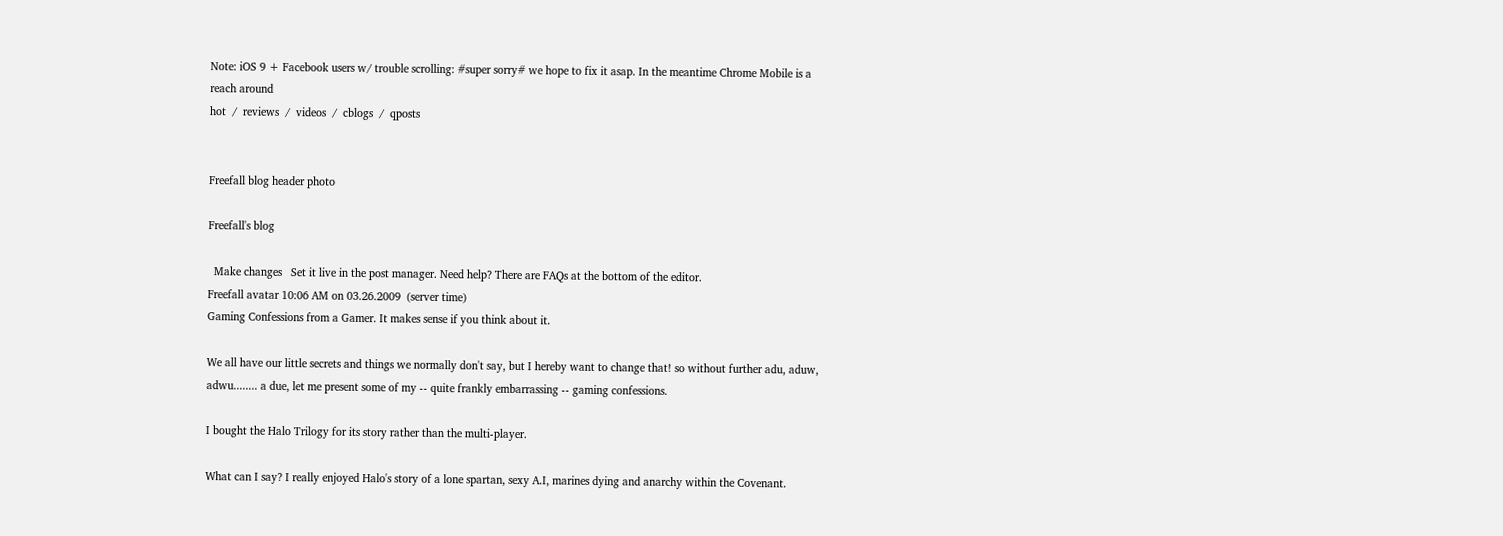Note: iOS 9 + Facebook users w/ trouble scrolling: #super sorry# we hope to fix it asap. In the meantime Chrome Mobile is a reach around
hot  /  reviews  /  videos  /  cblogs  /  qposts


Freefall blog header photo

Freefall's blog

  Make changes   Set it live in the post manager. Need help? There are FAQs at the bottom of the editor.
Freefall avatar 10:06 AM on 03.26.2009  (server time)
Gaming Confessions from a Gamer. It makes sense if you think about it.

We all have our little secrets and things we normally don't say, but I hereby want to change that! so without further adu, aduw, adwu........ a due, let me present some of my -- quite frankly embarrassing -- gaming confessions.

I bought the Halo Trilogy for its story rather than the multi-player.

What can I say? I really enjoyed Halo's story of a lone spartan, sexy A.I, marines dying and anarchy within the Covenant.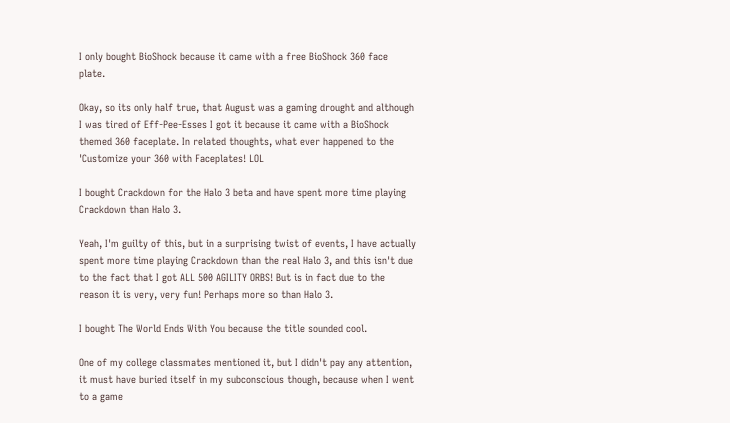I only bought BioShock because it came with a free BioShock 360 face plate.

Okay, so its only half true, that August was a gaming drought and although I was tired of Eff-Pee-Esses I got it because it came with a BioShock themed 360 faceplate. In related thoughts, what ever happened to the 'Customize your 360 with Faceplates! LOL

I bought Crackdown for the Halo 3 beta and have spent more time playing Crackdown than Halo 3.

Yeah, I'm guilty of this, but in a surprising twist of events, I have actually spent more time playing Crackdown than the real Halo 3, and this isn't due to the fact that I got ALL 500 AGILITY ORBS! But is in fact due to the reason it is very, very fun! Perhaps more so than Halo 3.

I bought The World Ends With You because the title sounded cool.

One of my college classmates mentioned it, but I didn't pay any attention, it must have buried itself in my subconscious though, because when I went to a game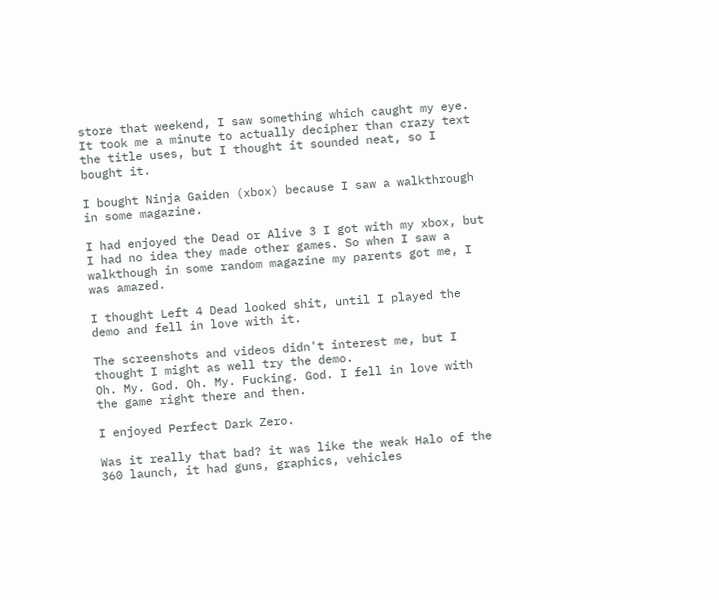store that weekend, I saw something which caught my eye. It took me a minute to actually decipher than crazy text the title uses, but I thought it sounded neat, so I bought it.

I bought Ninja Gaiden (xbox) because I saw a walkthrough in some magazine.

I had enjoyed the Dead or Alive 3 I got with my xbox, but I had no idea they made other games. So when I saw a walkthough in some random magazine my parents got me, I was amazed.

I thought Left 4 Dead looked shit, until I played the demo and fell in love with it.

The screenshots and videos didn't interest me, but I thought I might as well try the demo.
Oh. My. God. Oh. My. Fucking. God. I fell in love with the game right there and then.

I enjoyed Perfect Dark Zero.

Was it really that bad? it was like the weak Halo of the 360 launch, it had guns, graphics, vehicles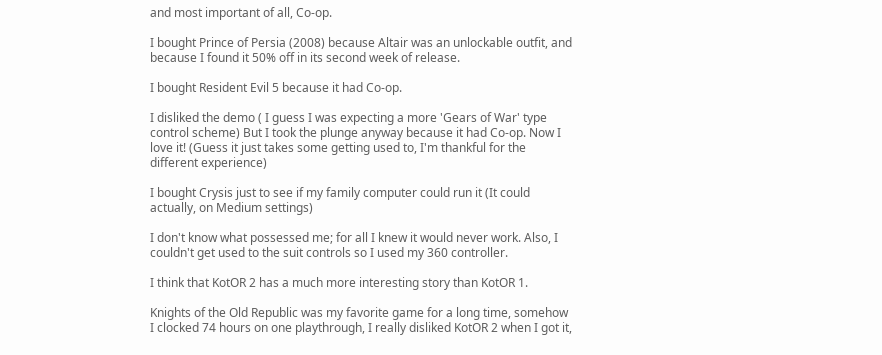and most important of all, Co-op.

I bought Prince of Persia (2008) because Altair was an unlockable outfit, and because I found it 50% off in its second week of release.

I bought Resident Evil 5 because it had Co-op.

I disliked the demo ( I guess I was expecting a more 'Gears of War' type control scheme) But I took the plunge anyway because it had Co-op. Now I love it! (Guess it just takes some getting used to, I'm thankful for the different experience)

I bought Crysis just to see if my family computer could run it (It could actually, on Medium settings)

I don't know what possessed me; for all I knew it would never work. Also, I couldn't get used to the suit controls so I used my 360 controller.

I think that KotOR 2 has a much more interesting story than KotOR 1.

Knights of the Old Republic was my favorite game for a long time, somehow I clocked 74 hours on one playthrough, I really disliked KotOR 2 when I got it,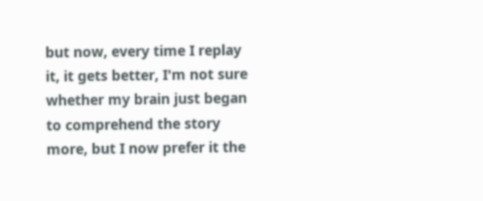but now, every time I replay it, it gets better, I'm not sure whether my brain just began to comprehend the story more, but I now prefer it the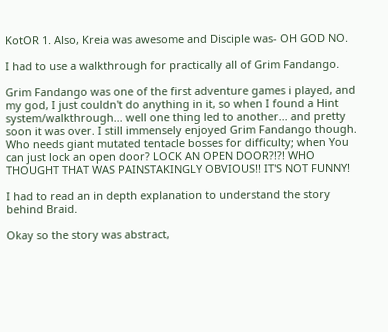KotOR 1. Also, Kreia was awesome and Disciple was- OH GOD NO.

I had to use a walkthrough for practically all of Grim Fandango.

Grim Fandango was one of the first adventure games i played, and my god, I just couldn't do anything in it, so when I found a Hint system/walkthrough... well one thing led to another... and pretty soon it was over. I still immensely enjoyed Grim Fandango though. Who needs giant mutated tentacle bosses for difficulty; when You can just lock an open door? LOCK AN OPEN DOOR?!?! WHO THOUGHT THAT WAS PAINSTAKINGLY OBVIOUS!! IT'S NOT FUNNY!

I had to read an in depth explanation to understand the story behind Braid.

Okay so the story was abstract,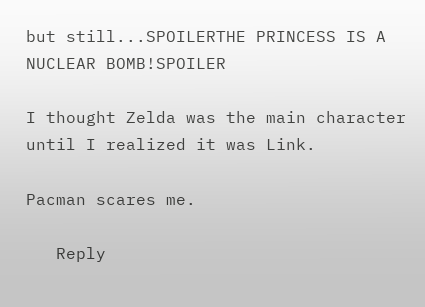but still...SPOILERTHE PRINCESS IS A NUCLEAR BOMB!SPOILER

I thought Zelda was the main character until I realized it was Link.

Pacman scares me.

   Reply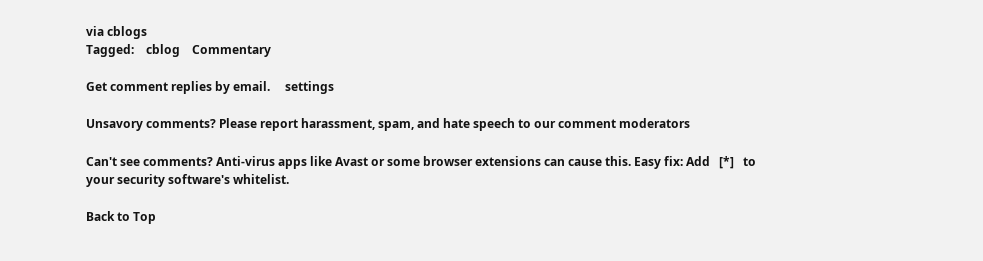via cblogs
Tagged:    cblog    Commentary

Get comment replies by email.     settings

Unsavory comments? Please report harassment, spam, and hate speech to our comment moderators

Can't see comments? Anti-virus apps like Avast or some browser extensions can cause this. Easy fix: Add   [*]   to your security software's whitelist.

Back to Top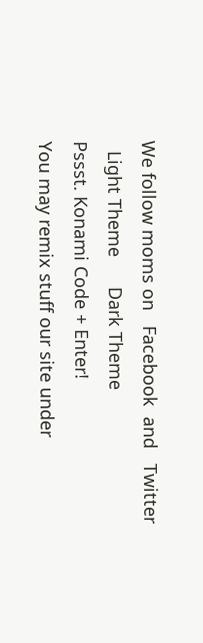We follow moms on   Facebook  and   Twitter
  Light Theme      Dark Theme
Pssst. Konami Code + Enter!
You may remix stuff our site under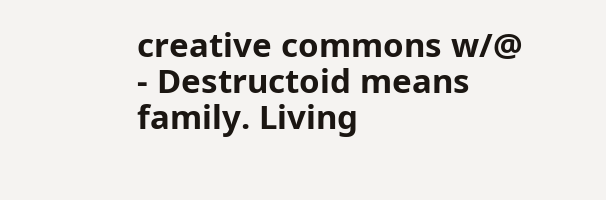creative commons w/@
- Destructoid means family. Living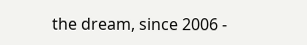the dream, since 2006 -